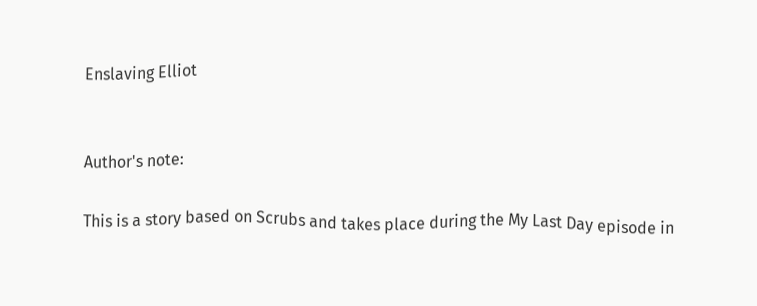Enslaving Elliot


Author's note:

This is a story based on Scrubs and takes place during the My Last Day episode in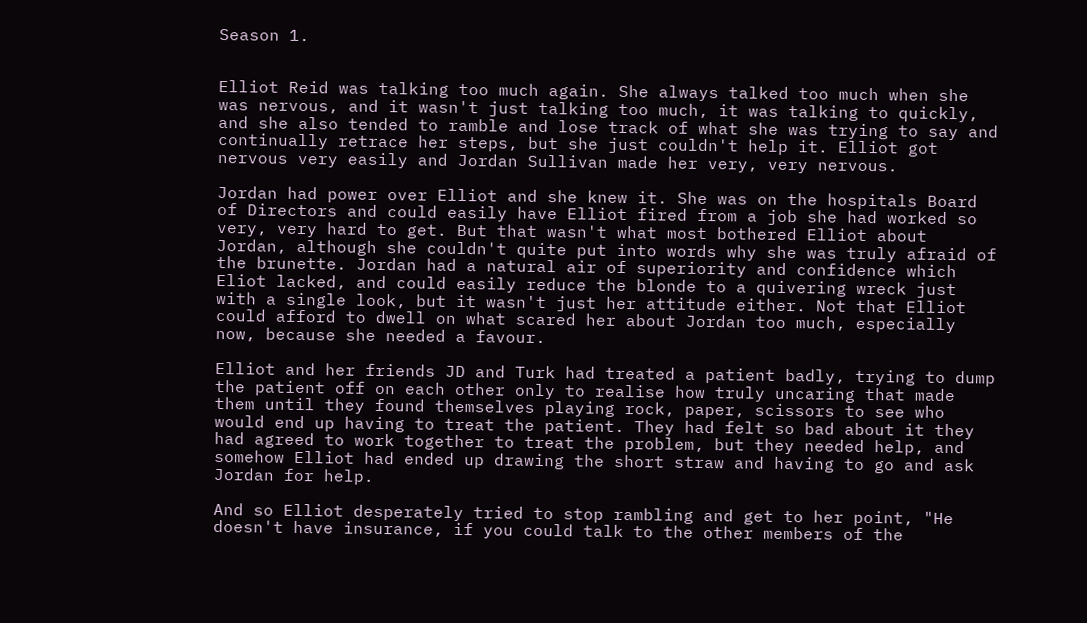Season 1.


Elliot Reid was talking too much again. She always talked too much when she was nervous, and it wasn't just talking too much, it was talking to quickly, and she also tended to ramble and lose track of what she was trying to say and continually retrace her steps, but she just couldn't help it. Elliot got nervous very easily and Jordan Sullivan made her very, very nervous.

Jordan had power over Elliot and she knew it. She was on the hospitals Board of Directors and could easily have Elliot fired from a job she had worked so very, very hard to get. But that wasn't what most bothered Elliot about Jordan, although she couldn't quite put into words why she was truly afraid of the brunette. Jordan had a natural air of superiority and confidence which Eliot lacked, and could easily reduce the blonde to a quivering wreck just with a single look, but it wasn't just her attitude either. Not that Elliot could afford to dwell on what scared her about Jordan too much, especially now, because she needed a favour.

Elliot and her friends JD and Turk had treated a patient badly, trying to dump the patient off on each other only to realise how truly uncaring that made them until they found themselves playing rock, paper, scissors to see who would end up having to treat the patient. They had felt so bad about it they had agreed to work together to treat the problem, but they needed help, and somehow Elliot had ended up drawing the short straw and having to go and ask Jordan for help.

And so Elliot desperately tried to stop rambling and get to her point, "He doesn't have insurance, if you could talk to the other members of the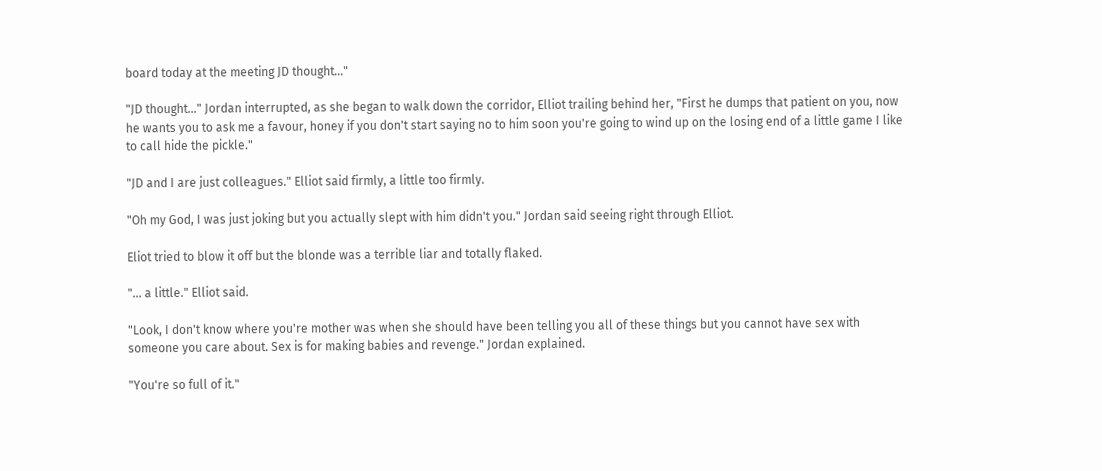board today at the meeting JD thought..."

"JD thought..." Jordan interrupted, as she began to walk down the corridor, Elliot trailing behind her, "First he dumps that patient on you, now he wants you to ask me a favour, honey if you don't start saying no to him soon you're going to wind up on the losing end of a little game I like to call hide the pickle."

"JD and I are just colleagues." Elliot said firmly, a little too firmly.

"Oh my God, I was just joking but you actually slept with him didn't you." Jordan said seeing right through Elliot.

Eliot tried to blow it off but the blonde was a terrible liar and totally flaked.

"... a little." Elliot said.

"Look, I don't know where you're mother was when she should have been telling you all of these things but you cannot have sex with someone you care about. Sex is for making babies and revenge." Jordan explained.

"You're so full of it."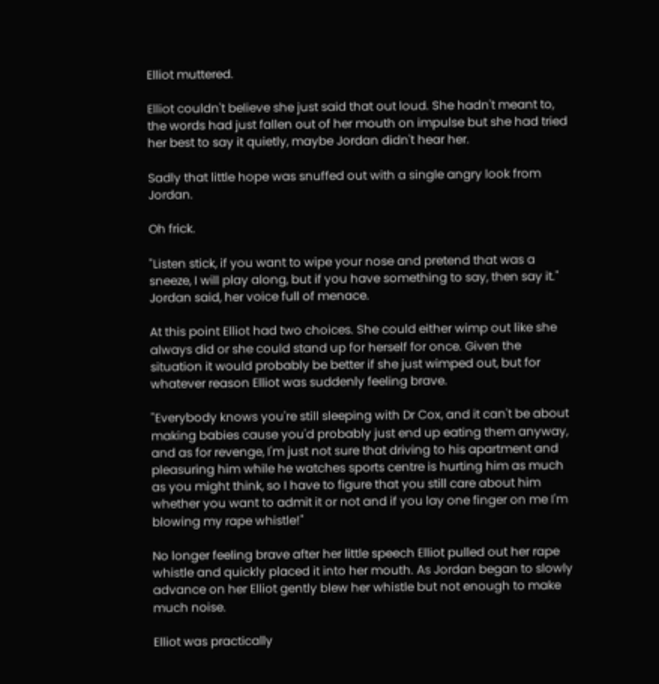Elliot muttered.

Elliot couldn't believe she just said that out loud. She hadn't meant to, the words had just fallen out of her mouth on impulse but she had tried her best to say it quietly, maybe Jordan didn't hear her.

Sadly that little hope was snuffed out with a single angry look from Jordan.

Oh frick.

"Listen stick, if you want to wipe your nose and pretend that was a sneeze, I will play along, but if you have something to say, then say it." Jordan said, her voice full of menace.

At this point Elliot had two choices. She could either wimp out like she always did or she could stand up for herself for once. Given the situation it would probably be better if she just wimped out, but for whatever reason Elliot was suddenly feeling brave.

"Everybody knows you're still sleeping with Dr Cox, and it can't be about making babies cause you'd probably just end up eating them anyway, and as for revenge, I'm just not sure that driving to his apartment and pleasuring him while he watches sports centre is hurting him as much as you might think, so I have to figure that you still care about him whether you want to admit it or not and if you lay one finger on me I'm blowing my rape whistle!"

No longer feeling brave after her little speech Elliot pulled out her rape whistle and quickly placed it into her mouth. As Jordan began to slowly advance on her Elliot gently blew her whistle but not enough to make much noise.

Elliot was practically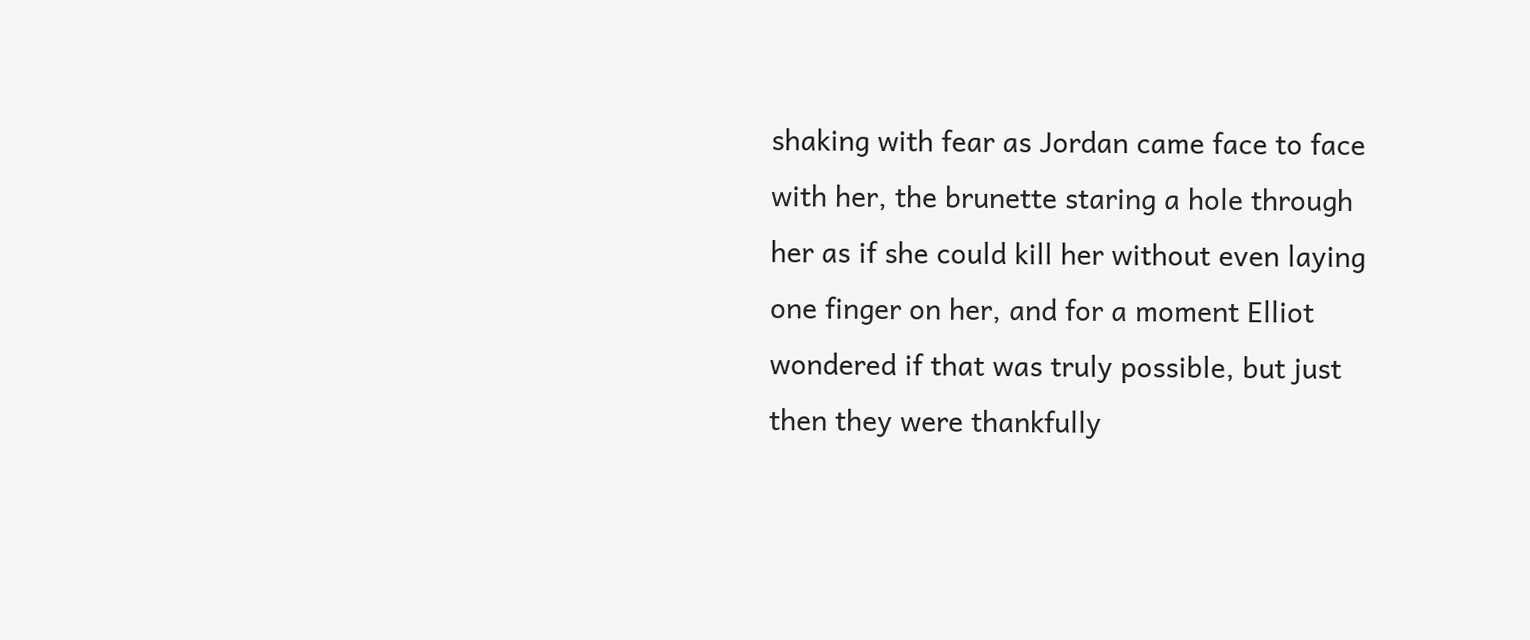shaking with fear as Jordan came face to face with her, the brunette staring a hole through her as if she could kill her without even laying one finger on her, and for a moment Elliot wondered if that was truly possible, but just then they were thankfully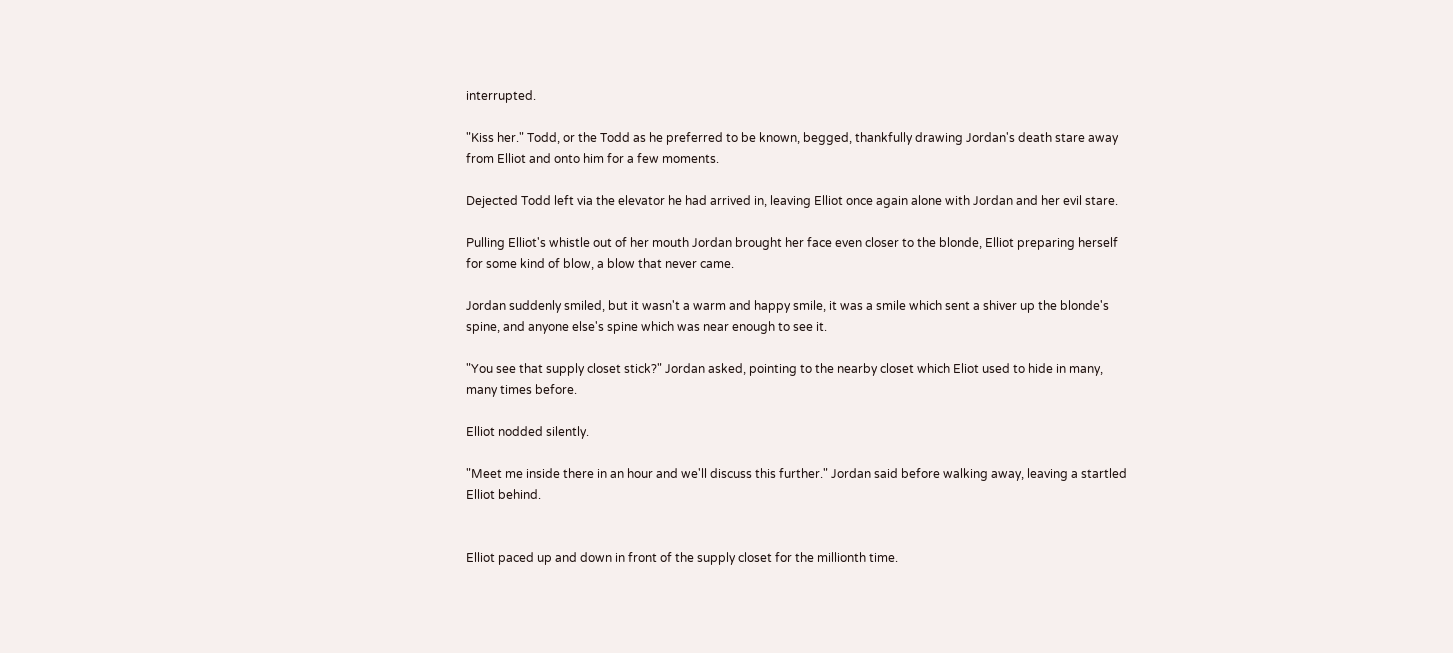interrupted.

"Kiss her." Todd, or the Todd as he preferred to be known, begged, thankfully drawing Jordan's death stare away from Elliot and onto him for a few moments.

Dejected Todd left via the elevator he had arrived in, leaving Elliot once again alone with Jordan and her evil stare.

Pulling Elliot's whistle out of her mouth Jordan brought her face even closer to the blonde, Elliot preparing herself for some kind of blow, a blow that never came.

Jordan suddenly smiled, but it wasn't a warm and happy smile, it was a smile which sent a shiver up the blonde's spine, and anyone else's spine which was near enough to see it.

"You see that supply closet stick?" Jordan asked, pointing to the nearby closet which Eliot used to hide in many, many times before.

Elliot nodded silently.

"Meet me inside there in an hour and we'll discuss this further." Jordan said before walking away, leaving a startled Elliot behind.


Elliot paced up and down in front of the supply closet for the millionth time.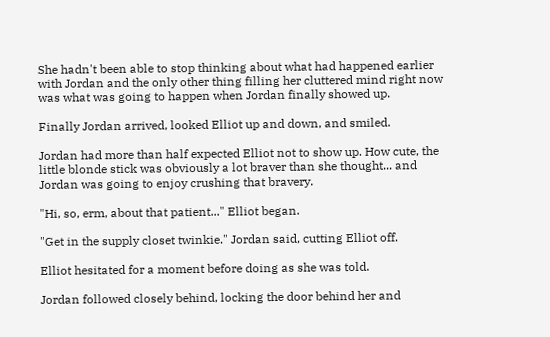She hadn't been able to stop thinking about what had happened earlier with Jordan and the only other thing filling her cluttered mind right now was what was going to happen when Jordan finally showed up.

Finally Jordan arrived, looked Elliot up and down, and smiled.

Jordan had more than half expected Elliot not to show up. How cute, the little blonde stick was obviously a lot braver than she thought... and Jordan was going to enjoy crushing that bravery.

"Hi, so, erm, about that patient..." Elliot began.

"Get in the supply closet twinkie." Jordan said, cutting Elliot off.

Elliot hesitated for a moment before doing as she was told.

Jordan followed closely behind, locking the door behind her and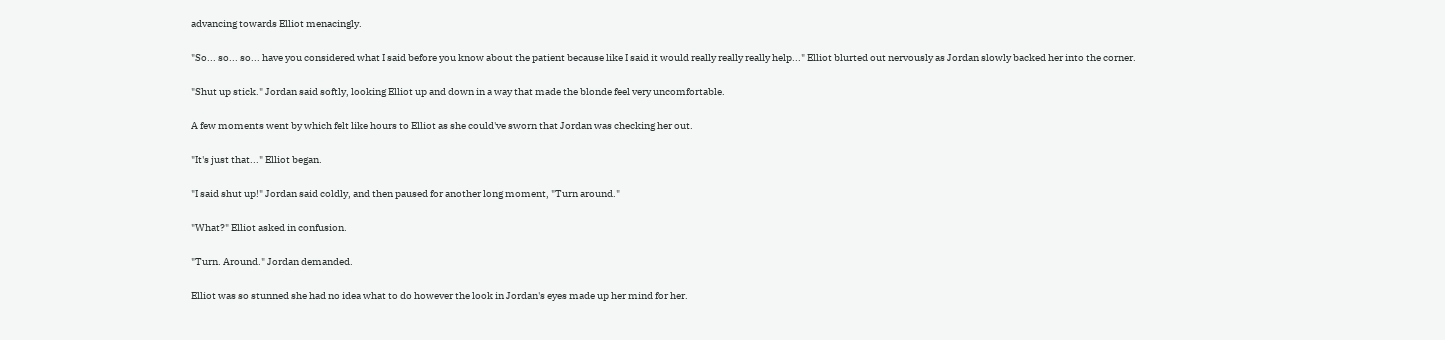advancing towards Elliot menacingly.

"So... so... so... have you considered what I said before you know about the patient because like I said it would really really really help..." Elliot blurted out nervously as Jordan slowly backed her into the corner.

"Shut up stick." Jordan said softly, looking Elliot up and down in a way that made the blonde feel very uncomfortable.

A few moments went by which felt like hours to Elliot as she could've sworn that Jordan was checking her out.

"It's just that..." Elliot began.

"I said shut up!" Jordan said coldly, and then paused for another long moment, "Turn around."

"What?" Elliot asked in confusion.

"Turn. Around." Jordan demanded.

Elliot was so stunned she had no idea what to do however the look in Jordan's eyes made up her mind for her.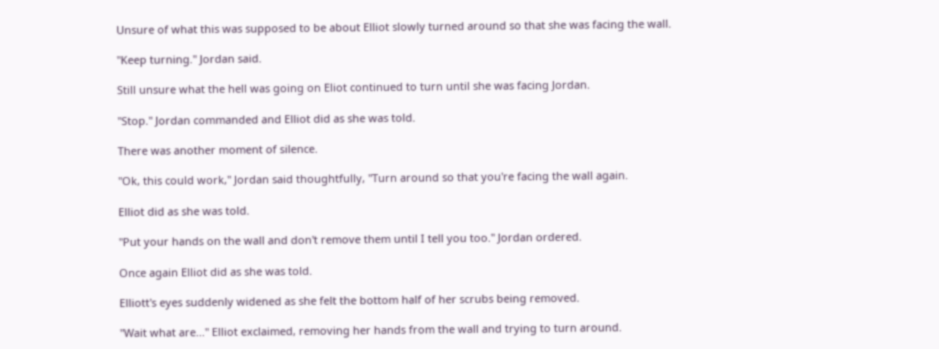Unsure of what this was supposed to be about Elliot slowly turned around so that she was facing the wall.

"Keep turning." Jordan said.

Still unsure what the hell was going on Eliot continued to turn until she was facing Jordan.

"Stop." Jordan commanded and Elliot did as she was told.

There was another moment of silence.

"Ok, this could work," Jordan said thoughtfully, "Turn around so that you're facing the wall again.

Elliot did as she was told.

"Put your hands on the wall and don't remove them until I tell you too." Jordan ordered.

Once again Elliot did as she was told.

Elliott's eyes suddenly widened as she felt the bottom half of her scrubs being removed.

"Wait what are..." Elliot exclaimed, removing her hands from the wall and trying to turn around.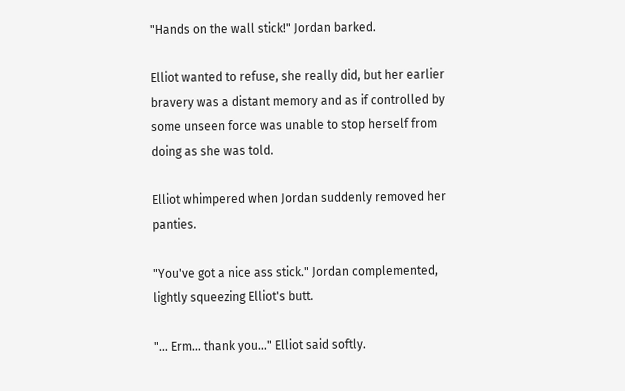"Hands on the wall stick!" Jordan barked.

Elliot wanted to refuse, she really did, but her earlier bravery was a distant memory and as if controlled by some unseen force was unable to stop herself from doing as she was told.

Elliot whimpered when Jordan suddenly removed her panties.

"You've got a nice ass stick." Jordan complemented, lightly squeezing Elliot's butt.

"... Erm... thank you..." Elliot said softly.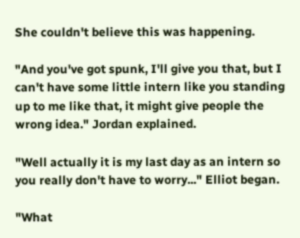She couldn't believe this was happening.

"And you've got spunk, I'll give you that, but I can't have some little intern like you standing up to me like that, it might give people the wrong idea." Jordan explained.

"Well actually it is my last day as an intern so you really don't have to worry..." Elliot began.

"What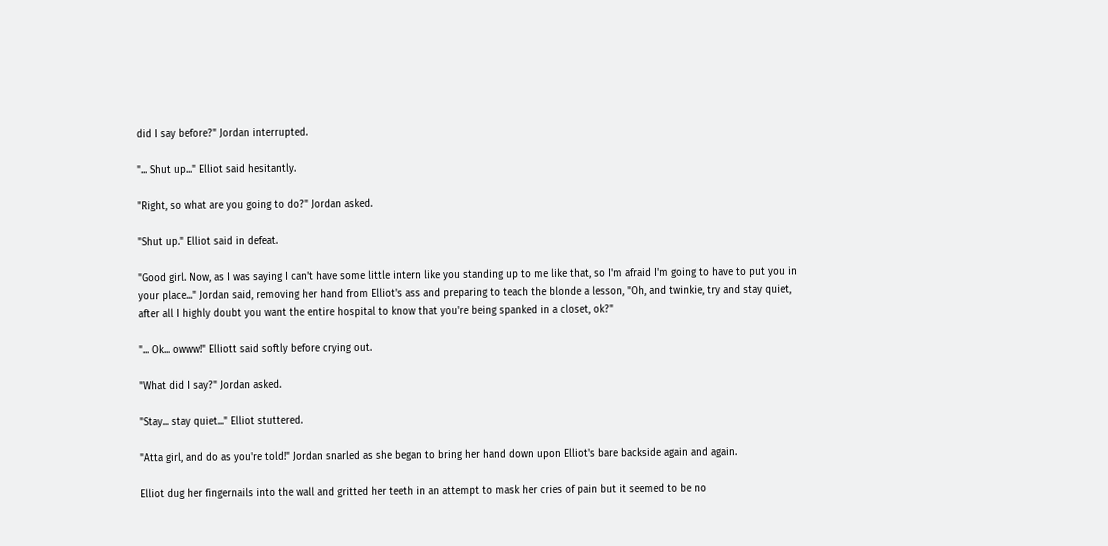did I say before?" Jordan interrupted.

"... Shut up..." Elliot said hesitantly.

"Right, so what are you going to do?" Jordan asked.

"Shut up." Elliot said in defeat.

"Good girl. Now, as I was saying I can't have some little intern like you standing up to me like that, so I'm afraid I'm going to have to put you in your place..." Jordan said, removing her hand from Elliot's ass and preparing to teach the blonde a lesson, "Oh, and twinkie, try and stay quiet, after all I highly doubt you want the entire hospital to know that you're being spanked in a closet, ok?"

"... Ok... owww!" Elliott said softly before crying out.

"What did I say?" Jordan asked.

"Stay... stay quiet..." Elliot stuttered.

"Atta girl, and do as you're told!" Jordan snarled as she began to bring her hand down upon Elliot's bare backside again and again.

Elliot dug her fingernails into the wall and gritted her teeth in an attempt to mask her cries of pain but it seemed to be no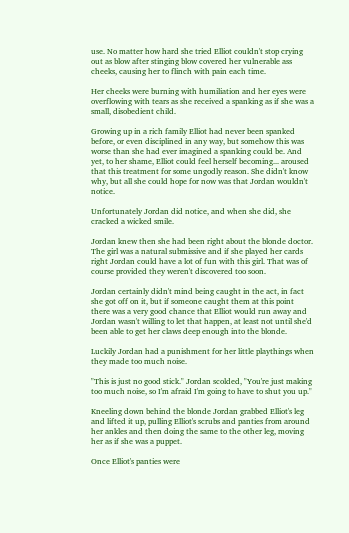use. No matter how hard she tried Elliot couldn't stop crying out as blow after stinging blow covered her vulnerable ass cheeks, causing her to flinch with pain each time.

Her cheeks were burning with humiliation and her eyes were overflowing with tears as she received a spanking as if she was a small, disobedient child.

Growing up in a rich family Elliot had never been spanked before, or even disciplined in any way, but somehow this was worse than she had ever imagined a spanking could be. And yet, to her shame, Elliot could feel herself becoming... aroused that this treatment for some ungodly reason. She didn't know why, but all she could hope for now was that Jordan wouldn't notice.

Unfortunately Jordan did notice, and when she did, she cracked a wicked smile.

Jordan knew then she had been right about the blonde doctor. The girl was a natural submissive and if she played her cards right Jordan could have a lot of fun with this girl. That was of course provided they weren't discovered too soon.

Jordan certainly didn't mind being caught in the act, in fact she got off on it, but if someone caught them at this point there was a very good chance that Elliot would run away and Jordan wasn't willing to let that happen, at least not until she'd been able to get her claws deep enough into the blonde.

Luckily Jordan had a punishment for her little playthings when they made too much noise.

"This is just no good stick." Jordan scolded, "You're just making too much noise, so I'm afraid I'm going to have to shut you up."

Kneeling down behind the blonde Jordan grabbed Elliot's leg and lifted it up, pulling Elliot's scrubs and panties from around her ankles and then doing the same to the other leg, moving her as if she was a puppet.

Once Elliot's panties were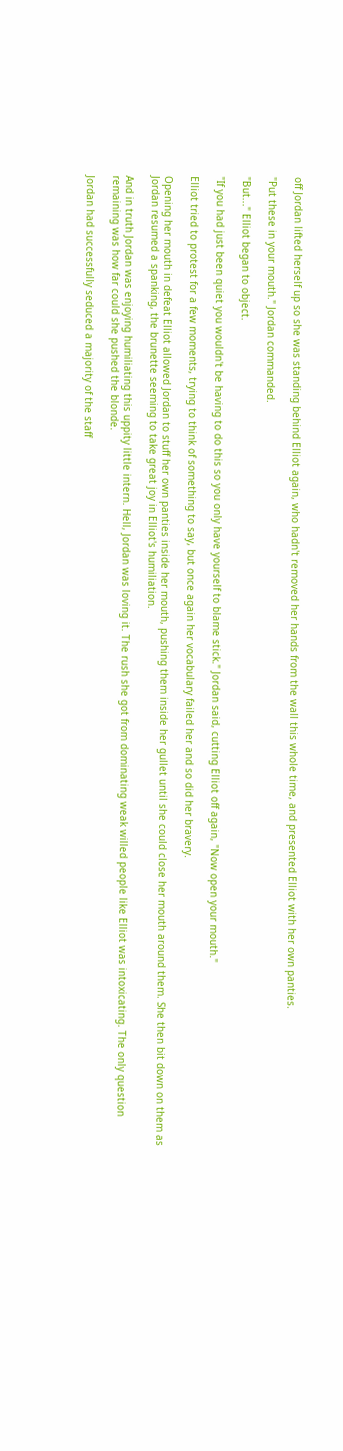off Jordan lifted herself up so she was standing behind Elliot again, who hadn't removed her hands from the wall this whole time, and presented Elliot with her own panties.

"Put these in your mouth." Jordan commanded.

"But..." Elliot began to object.

"If you had just been quiet you wouldn't be having to do this so you only have yourself to blame stick." Jordan said, cutting Elliot off again, "Now open your mouth."

Elliot tried to protest for a few moments, trying to think of something to say, but once again her vocabulary failed her and so did her bravery.

Opening her mouth in defeat Elliot allowed Jordan to stuff her own panties inside her mouth, pushing them inside her gullet until she could close her mouth around them. She then bit down on them as Jordan resumed a spanking, the brunette seeming to take great joy in Elliot's humiliation.

And in truth Jordan was enjoying humiliating this uppity little intern. Hell, Jordan was loving it. The rush she got from dominating weak willed people like Elliot was intoxicating. The only question remaining was how far could she pushed the blonde.

Jordan had successfully seduced a majority of the staff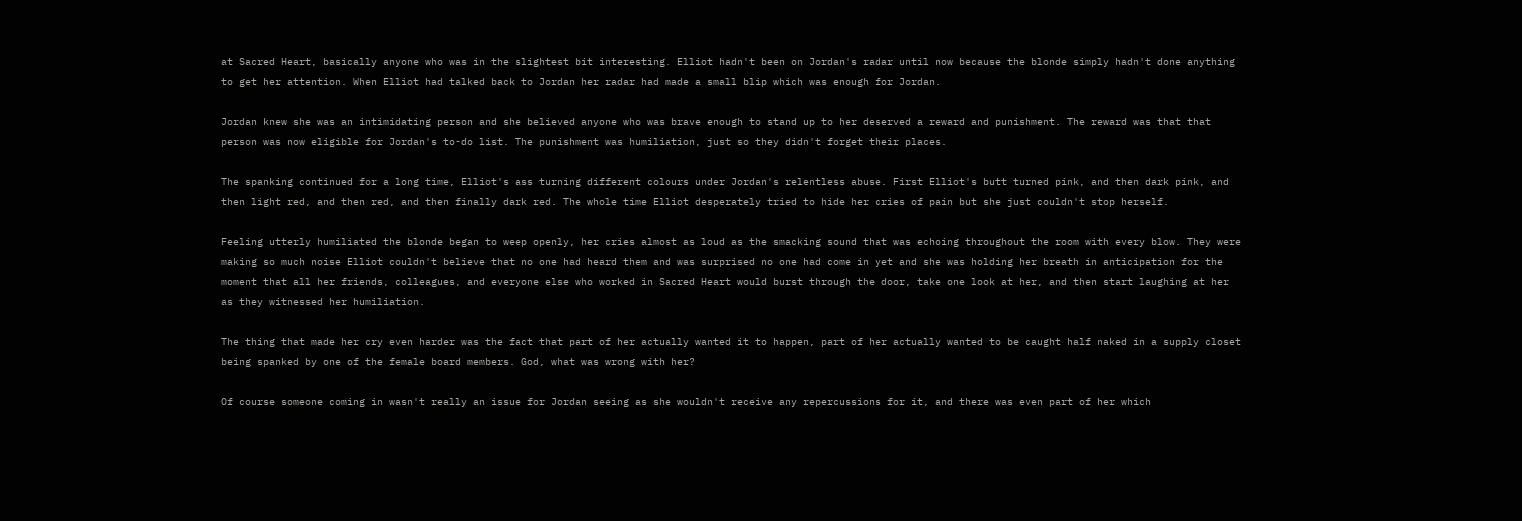at Sacred Heart, basically anyone who was in the slightest bit interesting. Elliot hadn't been on Jordan's radar until now because the blonde simply hadn't done anything to get her attention. When Elliot had talked back to Jordan her radar had made a small blip which was enough for Jordan.

Jordan knew she was an intimidating person and she believed anyone who was brave enough to stand up to her deserved a reward and punishment. The reward was that that person was now eligible for Jordan's to-do list. The punishment was humiliation, just so they didn't forget their places.

The spanking continued for a long time, Elliot's ass turning different colours under Jordan's relentless abuse. First Elliot's butt turned pink, and then dark pink, and then light red, and then red, and then finally dark red. The whole time Elliot desperately tried to hide her cries of pain but she just couldn't stop herself.

Feeling utterly humiliated the blonde began to weep openly, her cries almost as loud as the smacking sound that was echoing throughout the room with every blow. They were making so much noise Elliot couldn't believe that no one had heard them and was surprised no one had come in yet and she was holding her breath in anticipation for the moment that all her friends, colleagues, and everyone else who worked in Sacred Heart would burst through the door, take one look at her, and then start laughing at her as they witnessed her humiliation.

The thing that made her cry even harder was the fact that part of her actually wanted it to happen, part of her actually wanted to be caught half naked in a supply closet being spanked by one of the female board members. God, what was wrong with her?

Of course someone coming in wasn't really an issue for Jordan seeing as she wouldn't receive any repercussions for it, and there was even part of her which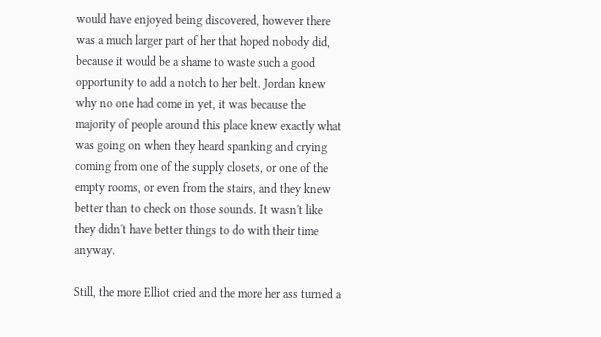would have enjoyed being discovered, however there was a much larger part of her that hoped nobody did, because it would be a shame to waste such a good opportunity to add a notch to her belt. Jordan knew why no one had come in yet, it was because the majority of people around this place knew exactly what was going on when they heard spanking and crying coming from one of the supply closets, or one of the empty rooms, or even from the stairs, and they knew better than to check on those sounds. It wasn't like they didn't have better things to do with their time anyway.

Still, the more Elliot cried and the more her ass turned a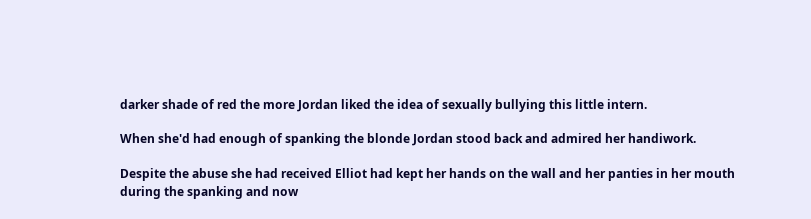darker shade of red the more Jordan liked the idea of sexually bullying this little intern.

When she'd had enough of spanking the blonde Jordan stood back and admired her handiwork.

Despite the abuse she had received Elliot had kept her hands on the wall and her panties in her mouth during the spanking and now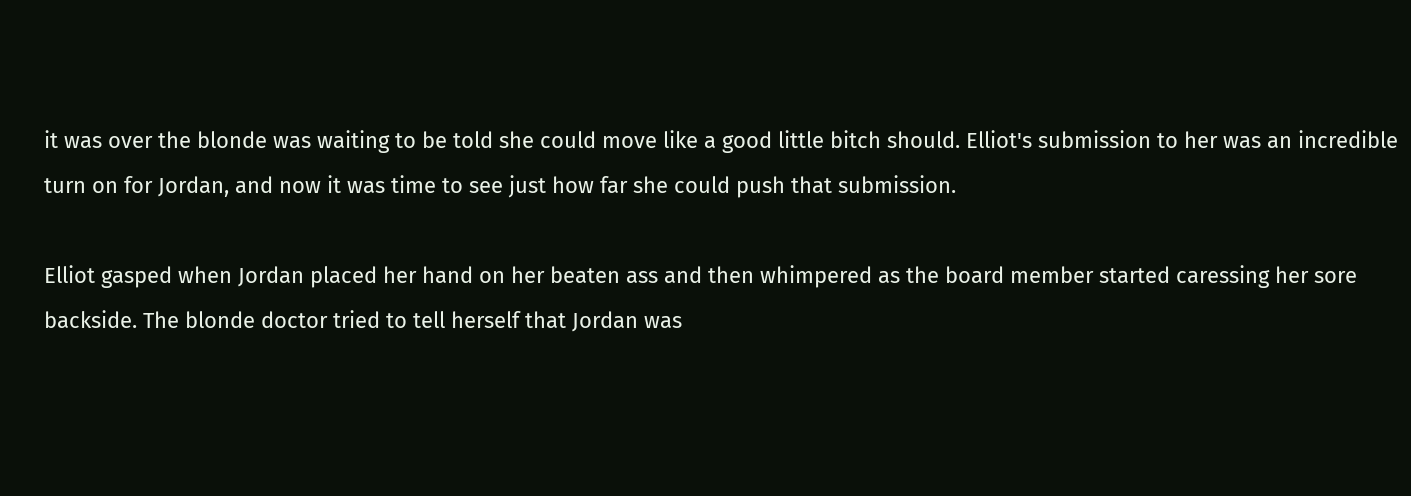it was over the blonde was waiting to be told she could move like a good little bitch should. Elliot's submission to her was an incredible turn on for Jordan, and now it was time to see just how far she could push that submission.

Elliot gasped when Jordan placed her hand on her beaten ass and then whimpered as the board member started caressing her sore backside. The blonde doctor tried to tell herself that Jordan was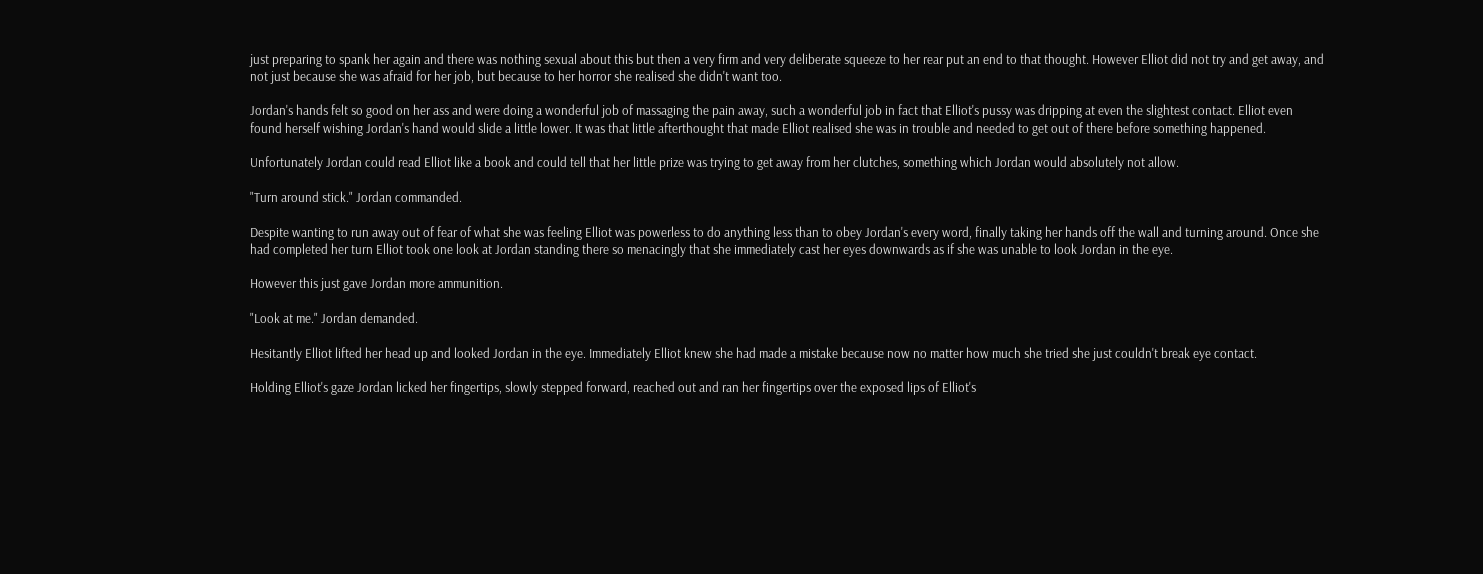just preparing to spank her again and there was nothing sexual about this but then a very firm and very deliberate squeeze to her rear put an end to that thought. However Elliot did not try and get away, and not just because she was afraid for her job, but because to her horror she realised she didn't want too.

Jordan's hands felt so good on her ass and were doing a wonderful job of massaging the pain away, such a wonderful job in fact that Elliot's pussy was dripping at even the slightest contact. Elliot even found herself wishing Jordan's hand would slide a little lower. It was that little afterthought that made Elliot realised she was in trouble and needed to get out of there before something happened.

Unfortunately Jordan could read Elliot like a book and could tell that her little prize was trying to get away from her clutches, something which Jordan would absolutely not allow.

"Turn around stick." Jordan commanded.

Despite wanting to run away out of fear of what she was feeling Elliot was powerless to do anything less than to obey Jordan's every word, finally taking her hands off the wall and turning around. Once she had completed her turn Elliot took one look at Jordan standing there so menacingly that she immediately cast her eyes downwards as if she was unable to look Jordan in the eye.

However this just gave Jordan more ammunition.

"Look at me." Jordan demanded.

Hesitantly Elliot lifted her head up and looked Jordan in the eye. Immediately Elliot knew she had made a mistake because now no matter how much she tried she just couldn't break eye contact.

Holding Elliot's gaze Jordan licked her fingertips, slowly stepped forward, reached out and ran her fingertips over the exposed lips of Elliot's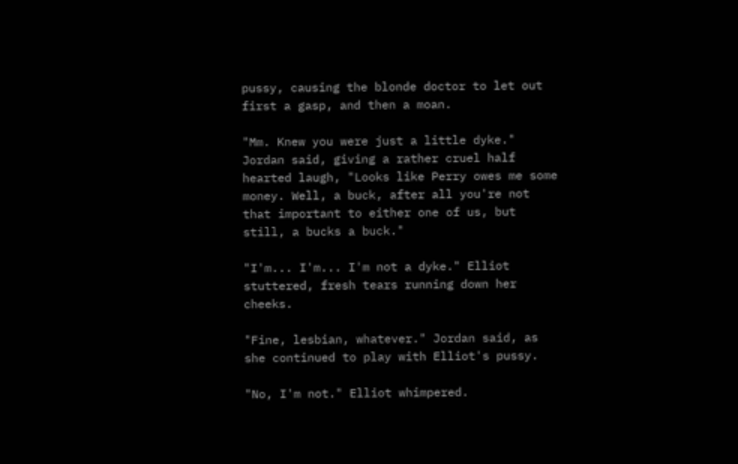pussy, causing the blonde doctor to let out first a gasp, and then a moan.

"Mm. Knew you were just a little dyke." Jordan said, giving a rather cruel half hearted laugh, "Looks like Perry owes me some money. Well, a buck, after all you're not that important to either one of us, but still, a bucks a buck."

"I'm... I'm... I'm not a dyke." Elliot stuttered, fresh tears running down her cheeks.

"Fine, lesbian, whatever." Jordan said, as she continued to play with Elliot's pussy.

"No, I'm not." Elliot whimpered.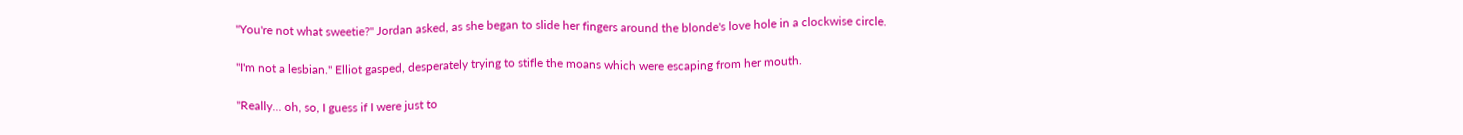"You're not what sweetie?" Jordan asked, as she began to slide her fingers around the blonde's love hole in a clockwise circle.

"I'm not a lesbian." Elliot gasped, desperately trying to stifle the moans which were escaping from her mouth.

"Really... oh, so, I guess if I were just to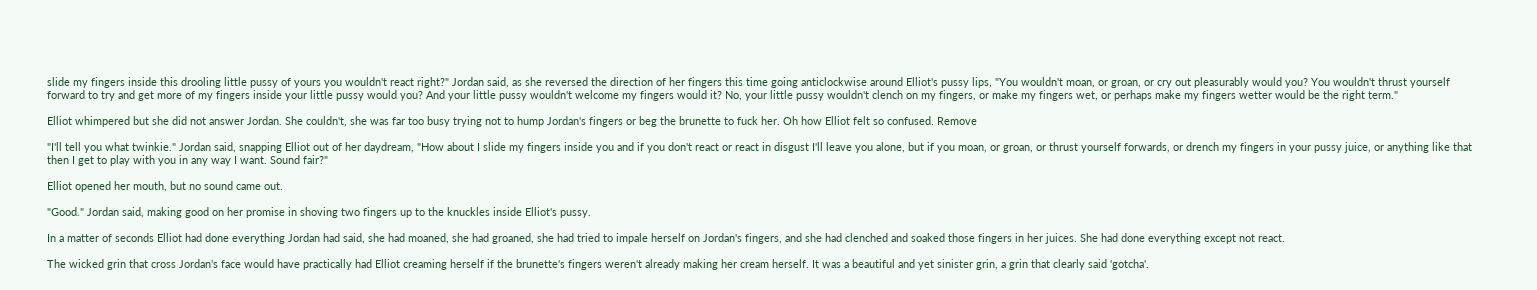slide my fingers inside this drooling little pussy of yours you wouldn't react right?" Jordan said, as she reversed the direction of her fingers this time going anticlockwise around Elliot's pussy lips, "You wouldn't moan, or groan, or cry out pleasurably would you? You wouldn't thrust yourself forward to try and get more of my fingers inside your little pussy would you? And your little pussy wouldn't welcome my fingers would it? No, your little pussy wouldn't clench on my fingers, or make my fingers wet, or perhaps make my fingers wetter would be the right term."

Elliot whimpered but she did not answer Jordan. She couldn't, she was far too busy trying not to hump Jordan's fingers or beg the brunette to fuck her. Oh how Elliot felt so confused. Remove

"I'll tell you what twinkie." Jordan said, snapping Elliot out of her daydream, "How about I slide my fingers inside you and if you don't react or react in disgust I'll leave you alone, but if you moan, or groan, or thrust yourself forwards, or drench my fingers in your pussy juice, or anything like that then I get to play with you in any way I want. Sound fair?"

Elliot opened her mouth, but no sound came out.

"Good." Jordan said, making good on her promise in shoving two fingers up to the knuckles inside Elliot's pussy.

In a matter of seconds Elliot had done everything Jordan had said, she had moaned, she had groaned, she had tried to impale herself on Jordan's fingers, and she had clenched and soaked those fingers in her juices. She had done everything except not react.

The wicked grin that cross Jordan's face would have practically had Elliot creaming herself if the brunette's fingers weren't already making her cream herself. It was a beautiful and yet sinister grin, a grin that clearly said 'gotcha'.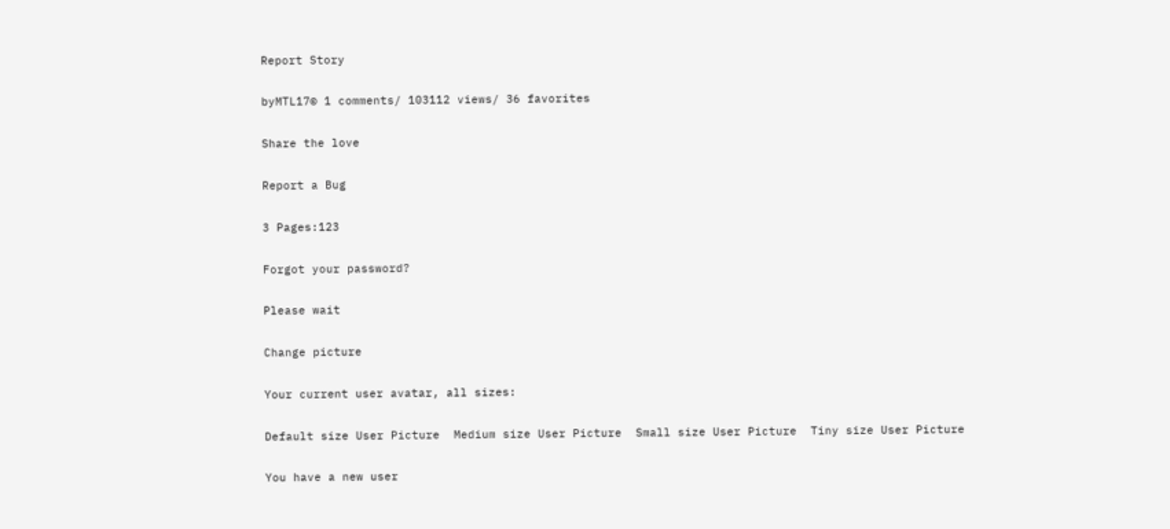Report Story

byMTL17© 1 comments/ 103112 views/ 36 favorites

Share the love

Report a Bug

3 Pages:123

Forgot your password?

Please wait

Change picture

Your current user avatar, all sizes:

Default size User Picture  Medium size User Picture  Small size User Picture  Tiny size User Picture

You have a new user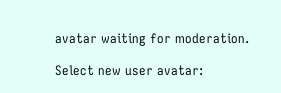avatar waiting for moderation.

Select new user avatar: